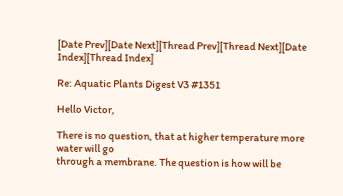[Date Prev][Date Next][Thread Prev][Thread Next][Date Index][Thread Index]

Re: Aquatic Plants Digest V3 #1351

Hello Victor,

There is no question, that at higher temperature more water will go
through a membrane. The question is how will be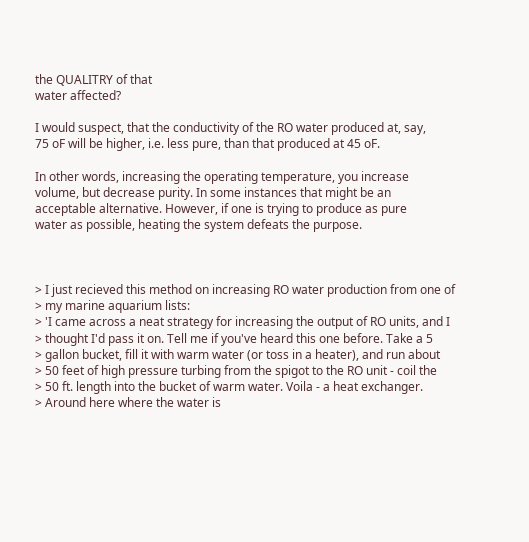the QUALITRY of that
water affected?

I would suspect, that the conductivity of the RO water produced at, say,
75 oF will be higher, i.e. less pure, than that produced at 45 oF.

In other words, increasing the operating temperature, you increase
volume, but decrease purity. In some instances that might be an
acceptable alternative. However, if one is trying to produce as pure
water as possible, heating the system defeats the purpose.



> I just recieved this method on increasing RO water production from one of
> my marine aquarium lists:
> 'I came across a neat strategy for increasing the output of RO units, and I
> thought I'd pass it on. Tell me if you've heard this one before. Take a 5
> gallon bucket, fill it with warm water (or toss in a heater), and run about
> 50 feet of high pressure turbing from the spigot to the RO unit - coil the
> 50 ft. length into the bucket of warm water. Voila - a heat exchanger.
> Around here where the water is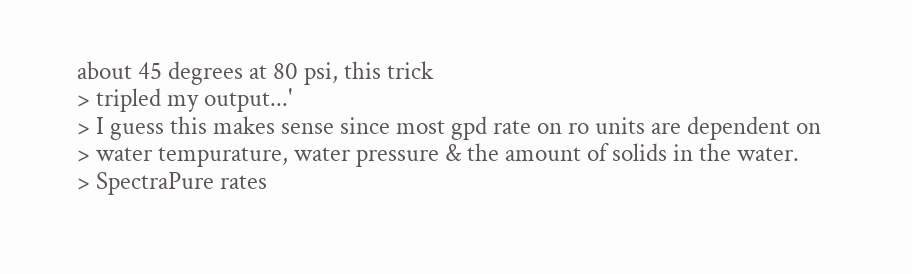about 45 degrees at 80 psi, this trick
> tripled my output...'
> I guess this makes sense since most gpd rate on ro units are dependent on
> water tempurature, water pressure & the amount of solids in the water.
> SpectraPure rates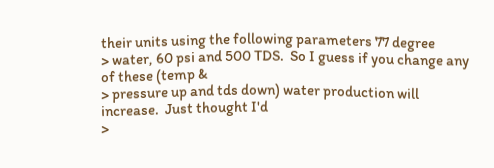their units using the following parameters 77 degree
> water, 60 psi and 500 TDS.  So I guess if you change any of these (temp &
> pressure up and tds down) water production will increase.  Just thought I'd
>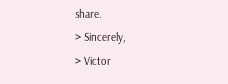share.
> Sincerely,
> Victor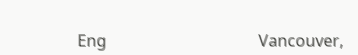Eng                                      Vancouver,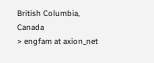British Columbia, Canada
> engfam at axion_net